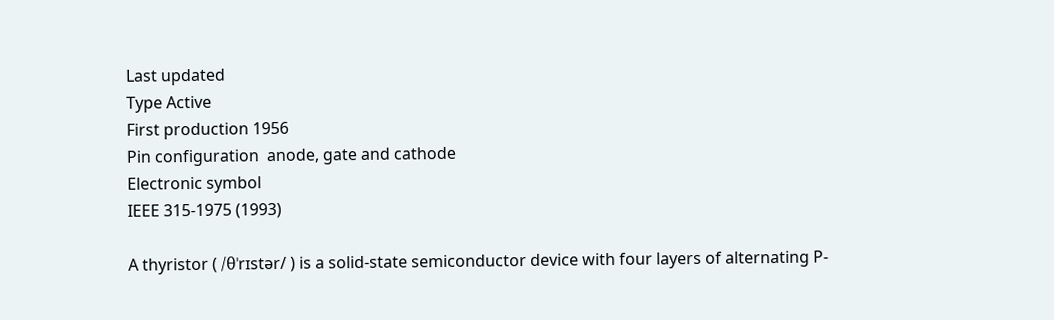Last updated
Type Active
First production 1956
Pin configuration  anode, gate and cathode
Electronic symbol
IEEE 315-1975 (1993)

A thyristor ( /θˈrɪstər/ ) is a solid-state semiconductor device with four layers of alternating P-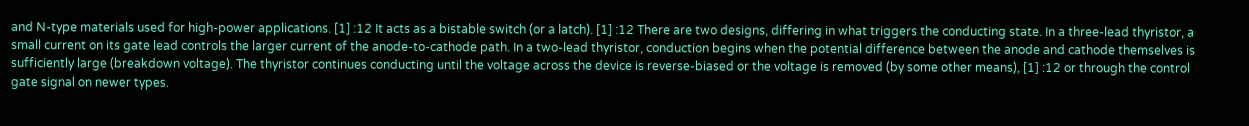and N-type materials used for high-power applications. [1] :12 It acts as a bistable switch (or a latch). [1] :12 There are two designs, differing in what triggers the conducting state. In a three-lead thyristor, a small current on its gate lead controls the larger current of the anode-to-cathode path. In a two-lead thyristor, conduction begins when the potential difference between the anode and cathode themselves is sufficiently large (breakdown voltage). The thyristor continues conducting until the voltage across the device is reverse-biased or the voltage is removed (by some other means), [1] :12 or through the control gate signal on newer types.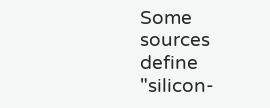Some sources define "silicon-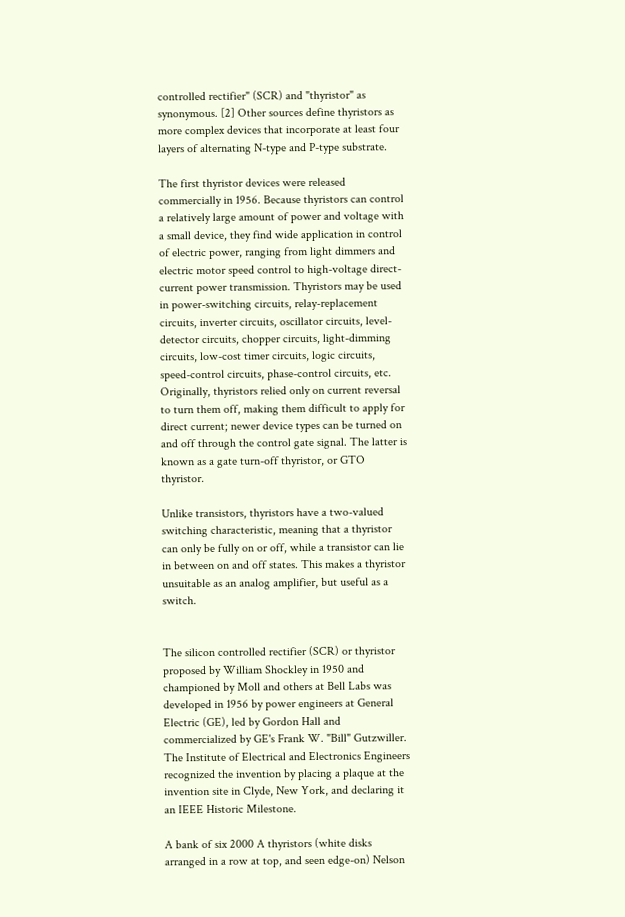controlled rectifier" (SCR) and "thyristor" as synonymous. [2] Other sources define thyristors as more complex devices that incorporate at least four layers of alternating N-type and P-type substrate.

The first thyristor devices were released commercially in 1956. Because thyristors can control a relatively large amount of power and voltage with a small device, they find wide application in control of electric power, ranging from light dimmers and electric motor speed control to high-voltage direct-current power transmission. Thyristors may be used in power-switching circuits, relay-replacement circuits, inverter circuits, oscillator circuits, level-detector circuits, chopper circuits, light-dimming circuits, low-cost timer circuits, logic circuits, speed-control circuits, phase-control circuits, etc. Originally, thyristors relied only on current reversal to turn them off, making them difficult to apply for direct current; newer device types can be turned on and off through the control gate signal. The latter is known as a gate turn-off thyristor, or GTO thyristor.

Unlike transistors, thyristors have a two-valued switching characteristic, meaning that a thyristor can only be fully on or off, while a transistor can lie in between on and off states. This makes a thyristor unsuitable as an analog amplifier, but useful as a switch.


The silicon controlled rectifier (SCR) or thyristor proposed by William Shockley in 1950 and championed by Moll and others at Bell Labs was developed in 1956 by power engineers at General Electric (GE), led by Gordon Hall and commercialized by GE's Frank W. "Bill" Gutzwiller. The Institute of Electrical and Electronics Engineers recognized the invention by placing a plaque at the invention site in Clyde, New York, and declaring it an IEEE Historic Milestone.

A bank of six 2000 A thyristors (white disks arranged in a row at top, and seen edge-on) Nelson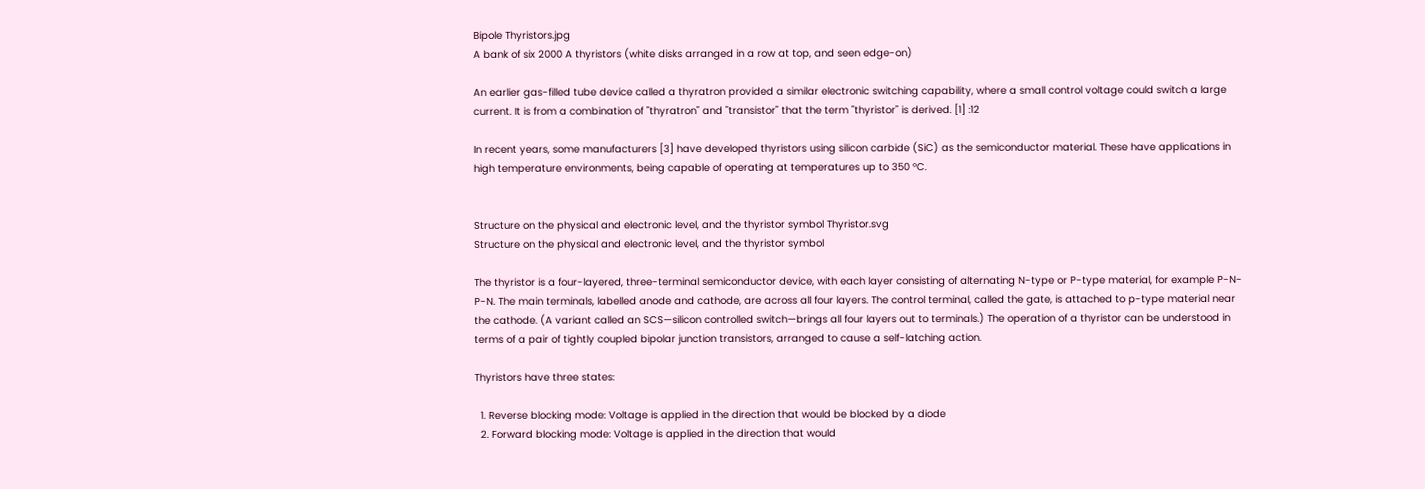Bipole Thyristors.jpg
A bank of six 2000 A thyristors (white disks arranged in a row at top, and seen edge-on)

An earlier gas-filled tube device called a thyratron provided a similar electronic switching capability, where a small control voltage could switch a large current. It is from a combination of "thyratron" and "transistor" that the term "thyristor" is derived. [1] :12

In recent years, some manufacturers [3] have developed thyristors using silicon carbide (SiC) as the semiconductor material. These have applications in high temperature environments, being capable of operating at temperatures up to 350 °C.


Structure on the physical and electronic level, and the thyristor symbol Thyristor.svg
Structure on the physical and electronic level, and the thyristor symbol

The thyristor is a four-layered, three-terminal semiconductor device, with each layer consisting of alternating N-type or P-type material, for example P-N-P-N. The main terminals, labelled anode and cathode, are across all four layers. The control terminal, called the gate, is attached to p-type material near the cathode. (A variant called an SCS—silicon controlled switch—brings all four layers out to terminals.) The operation of a thyristor can be understood in terms of a pair of tightly coupled bipolar junction transistors, arranged to cause a self-latching action.

Thyristors have three states:

  1. Reverse blocking mode: Voltage is applied in the direction that would be blocked by a diode
  2. Forward blocking mode: Voltage is applied in the direction that would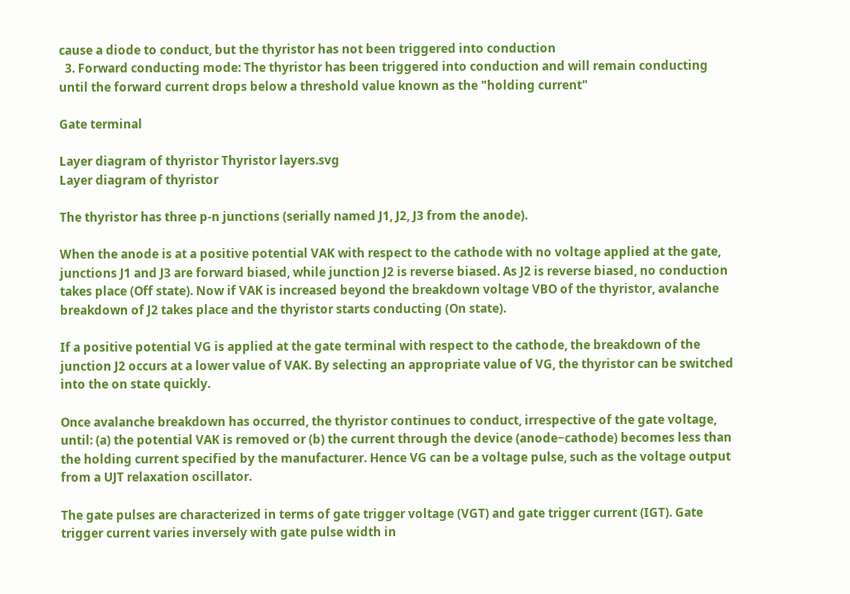cause a diode to conduct, but the thyristor has not been triggered into conduction
  3. Forward conducting mode: The thyristor has been triggered into conduction and will remain conducting until the forward current drops below a threshold value known as the "holding current"

Gate terminal

Layer diagram of thyristor Thyristor layers.svg
Layer diagram of thyristor

The thyristor has three p-n junctions (serially named J1, J2, J3 from the anode).

When the anode is at a positive potential VAK with respect to the cathode with no voltage applied at the gate, junctions J1 and J3 are forward biased, while junction J2 is reverse biased. As J2 is reverse biased, no conduction takes place (Off state). Now if VAK is increased beyond the breakdown voltage VBO of the thyristor, avalanche breakdown of J2 takes place and the thyristor starts conducting (On state).

If a positive potential VG is applied at the gate terminal with respect to the cathode, the breakdown of the junction J2 occurs at a lower value of VAK. By selecting an appropriate value of VG, the thyristor can be switched into the on state quickly.

Once avalanche breakdown has occurred, the thyristor continues to conduct, irrespective of the gate voltage, until: (a) the potential VAK is removed or (b) the current through the device (anode−cathode) becomes less than the holding current specified by the manufacturer. Hence VG can be a voltage pulse, such as the voltage output from a UJT relaxation oscillator.

The gate pulses are characterized in terms of gate trigger voltage (VGT) and gate trigger current (IGT). Gate trigger current varies inversely with gate pulse width in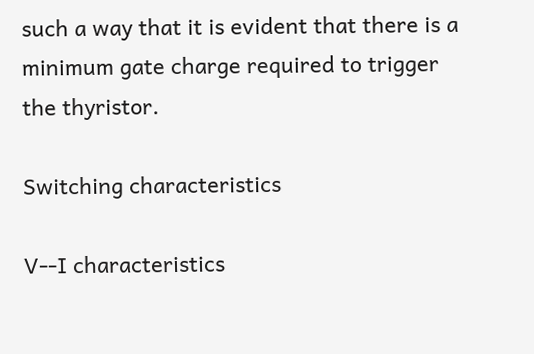such a way that it is evident that there is a minimum gate charge required to trigger the thyristor.

Switching characteristics

V--I characteristics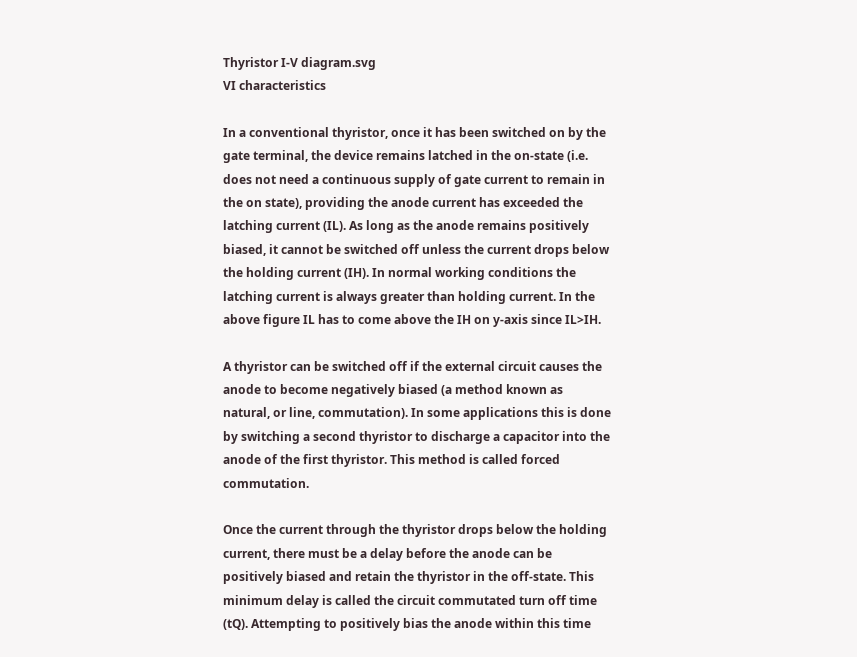Thyristor I-V diagram.svg
VI characteristics

In a conventional thyristor, once it has been switched on by the gate terminal, the device remains latched in the on-state (i.e. does not need a continuous supply of gate current to remain in the on state), providing the anode current has exceeded the latching current (IL). As long as the anode remains positively biased, it cannot be switched off unless the current drops below the holding current (IH). In normal working conditions the latching current is always greater than holding current. In the above figure IL has to come above the IH on y-axis since IL>IH.

A thyristor can be switched off if the external circuit causes the anode to become negatively biased (a method known as natural, or line, commutation). In some applications this is done by switching a second thyristor to discharge a capacitor into the anode of the first thyristor. This method is called forced commutation.

Once the current through the thyristor drops below the holding current, there must be a delay before the anode can be positively biased and retain the thyristor in the off-state. This minimum delay is called the circuit commutated turn off time (tQ). Attempting to positively bias the anode within this time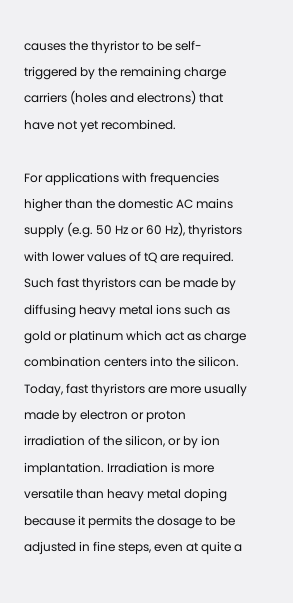causes the thyristor to be self-triggered by the remaining charge carriers (holes and electrons) that have not yet recombined.

For applications with frequencies higher than the domestic AC mains supply (e.g. 50 Hz or 60 Hz), thyristors with lower values of tQ are required. Such fast thyristors can be made by diffusing heavy metal ions such as gold or platinum which act as charge combination centers into the silicon. Today, fast thyristors are more usually made by electron or proton irradiation of the silicon, or by ion implantation. Irradiation is more versatile than heavy metal doping because it permits the dosage to be adjusted in fine steps, even at quite a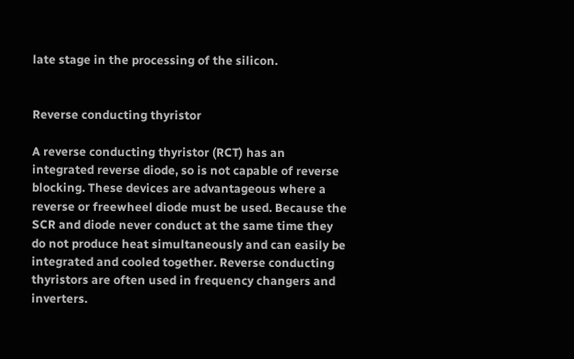late stage in the processing of the silicon.


Reverse conducting thyristor

A reverse conducting thyristor (RCT) has an integrated reverse diode, so is not capable of reverse blocking. These devices are advantageous where a reverse or freewheel diode must be used. Because the SCR and diode never conduct at the same time they do not produce heat simultaneously and can easily be integrated and cooled together. Reverse conducting thyristors are often used in frequency changers and inverters.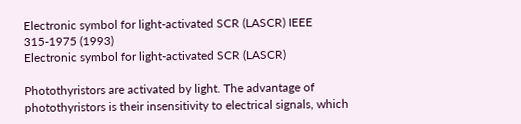Electronic symbol for light-activated SCR (LASCR) IEEE 315-1975 (1993)
Electronic symbol for light-activated SCR (LASCR)

Photothyristors are activated by light. The advantage of photothyristors is their insensitivity to electrical signals, which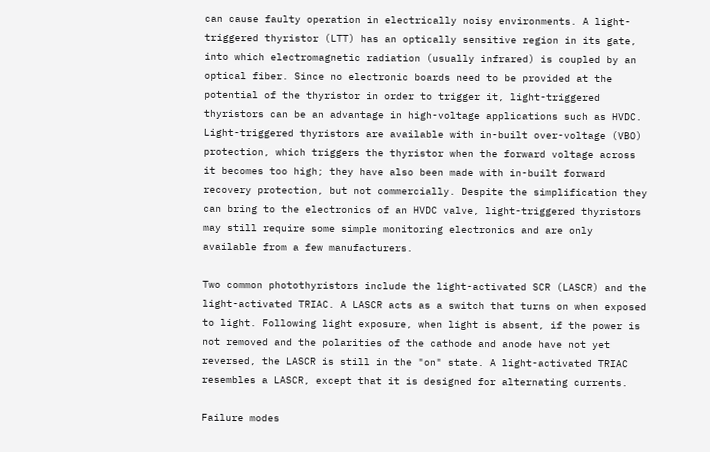can cause faulty operation in electrically noisy environments. A light-triggered thyristor (LTT) has an optically sensitive region in its gate, into which electromagnetic radiation (usually infrared) is coupled by an optical fiber. Since no electronic boards need to be provided at the potential of the thyristor in order to trigger it, light-triggered thyristors can be an advantage in high-voltage applications such as HVDC. Light-triggered thyristors are available with in-built over-voltage (VBO) protection, which triggers the thyristor when the forward voltage across it becomes too high; they have also been made with in-built forward recovery protection, but not commercially. Despite the simplification they can bring to the electronics of an HVDC valve, light-triggered thyristors may still require some simple monitoring electronics and are only available from a few manufacturers.

Two common photothyristors include the light-activated SCR (LASCR) and the light-activated TRIAC. A LASCR acts as a switch that turns on when exposed to light. Following light exposure, when light is absent, if the power is not removed and the polarities of the cathode and anode have not yet reversed, the LASCR is still in the "on" state. A light-activated TRIAC resembles a LASCR, except that it is designed for alternating currents.

Failure modes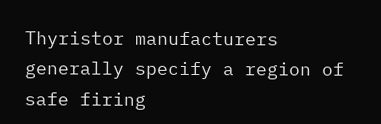Thyristor manufacturers generally specify a region of safe firing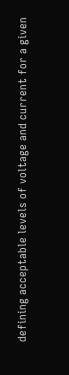defining acceptable levels of voltage and current for a given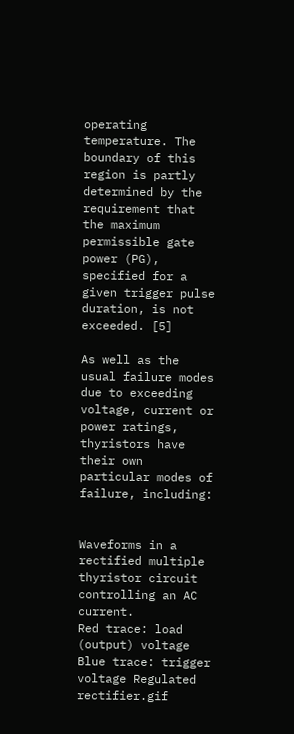operating temperature. The boundary of this region is partly determined by the requirement that the maximum permissible gate power (PG), specified for a given trigger pulse duration, is not exceeded. [5]

As well as the usual failure modes due to exceeding voltage, current or power ratings, thyristors have their own particular modes of failure, including:


Waveforms in a rectified multiple thyristor circuit controlling an AC current.
Red trace: load (output) voltage
Blue trace: trigger voltage Regulated rectifier.gif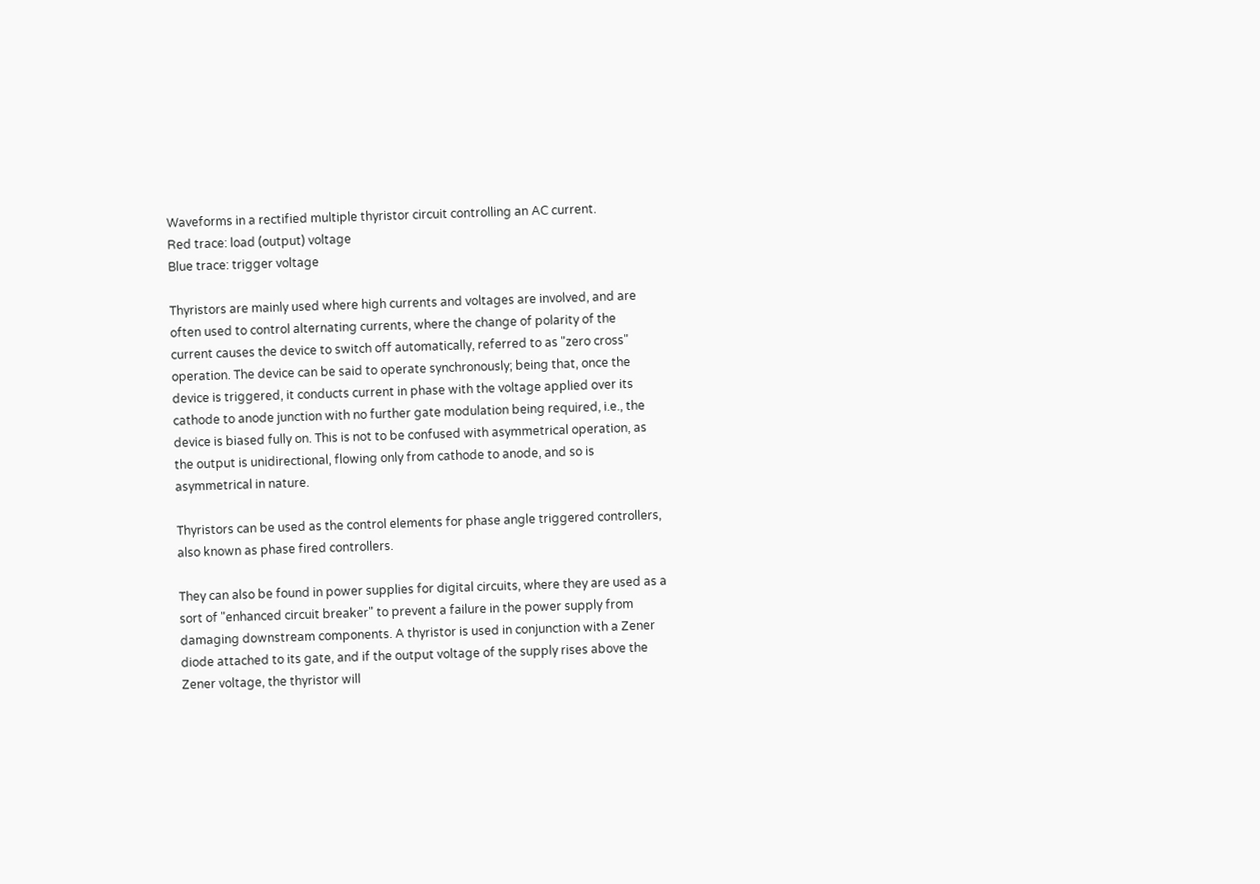Waveforms in a rectified multiple thyristor circuit controlling an AC current.
Red trace: load (output) voltage
Blue trace: trigger voltage

Thyristors are mainly used where high currents and voltages are involved, and are often used to control alternating currents, where the change of polarity of the current causes the device to switch off automatically, referred to as "zero cross" operation. The device can be said to operate synchronously; being that, once the device is triggered, it conducts current in phase with the voltage applied over its cathode to anode junction with no further gate modulation being required, i.e., the device is biased fully on. This is not to be confused with asymmetrical operation, as the output is unidirectional, flowing only from cathode to anode, and so is asymmetrical in nature.

Thyristors can be used as the control elements for phase angle triggered controllers, also known as phase fired controllers.

They can also be found in power supplies for digital circuits, where they are used as a sort of "enhanced circuit breaker" to prevent a failure in the power supply from damaging downstream components. A thyristor is used in conjunction with a Zener diode attached to its gate, and if the output voltage of the supply rises above the Zener voltage, the thyristor will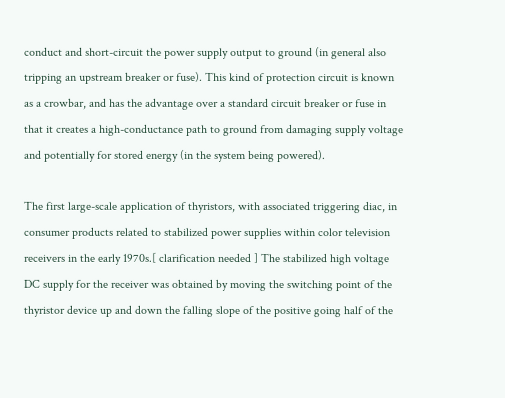conduct and short-circuit the power supply output to ground (in general also tripping an upstream breaker or fuse). This kind of protection circuit is known as a crowbar, and has the advantage over a standard circuit breaker or fuse in that it creates a high-conductance path to ground from damaging supply voltage and potentially for stored energy (in the system being powered).

The first large-scale application of thyristors, with associated triggering diac, in consumer products related to stabilized power supplies within color television receivers in the early 1970s.[ clarification needed ] The stabilized high voltage DC supply for the receiver was obtained by moving the switching point of the thyristor device up and down the falling slope of the positive going half of the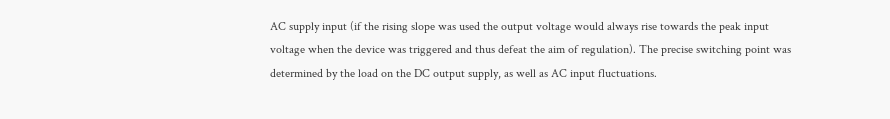AC supply input (if the rising slope was used the output voltage would always rise towards the peak input voltage when the device was triggered and thus defeat the aim of regulation). The precise switching point was determined by the load on the DC output supply, as well as AC input fluctuations.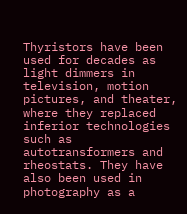Thyristors have been used for decades as light dimmers in television, motion pictures, and theater, where they replaced inferior technologies such as autotransformers and rheostats. They have also been used in photography as a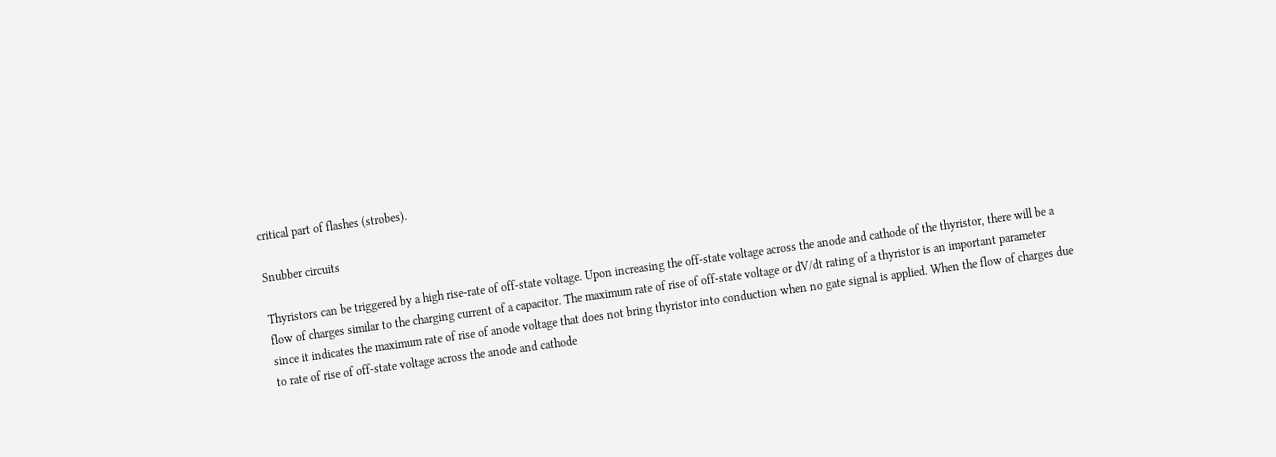critical part of flashes (strobes).

Snubber circuits

Thyristors can be triggered by a high rise-rate of off-state voltage. Upon increasing the off-state voltage across the anode and cathode of the thyristor, there will be a flow of charges similar to the charging current of a capacitor. The maximum rate of rise of off-state voltage or dV/dt rating of a thyristor is an important parameter since it indicates the maximum rate of rise of anode voltage that does not bring thyristor into conduction when no gate signal is applied. When the flow of charges due to rate of rise of off-state voltage across the anode and cathode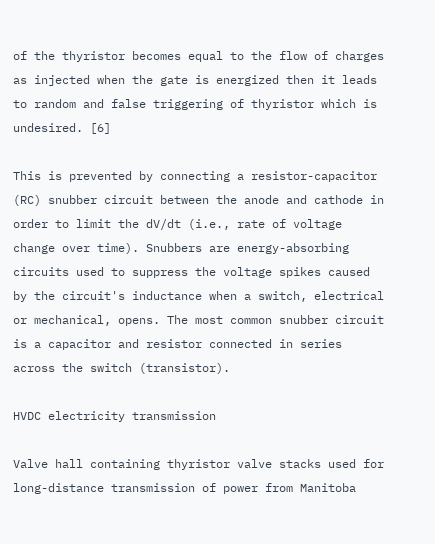of the thyristor becomes equal to the flow of charges as injected when the gate is energized then it leads to random and false triggering of thyristor which is undesired. [6]

This is prevented by connecting a resistor-capacitor (RC) snubber circuit between the anode and cathode in order to limit the dV/dt (i.e., rate of voltage change over time). Snubbers are energy-absorbing circuits used to suppress the voltage spikes caused by the circuit's inductance when a switch, electrical or mechanical, opens. The most common snubber circuit is a capacitor and resistor connected in series across the switch (transistor).

HVDC electricity transmission

Valve hall containing thyristor valve stacks used for long-distance transmission of power from Manitoba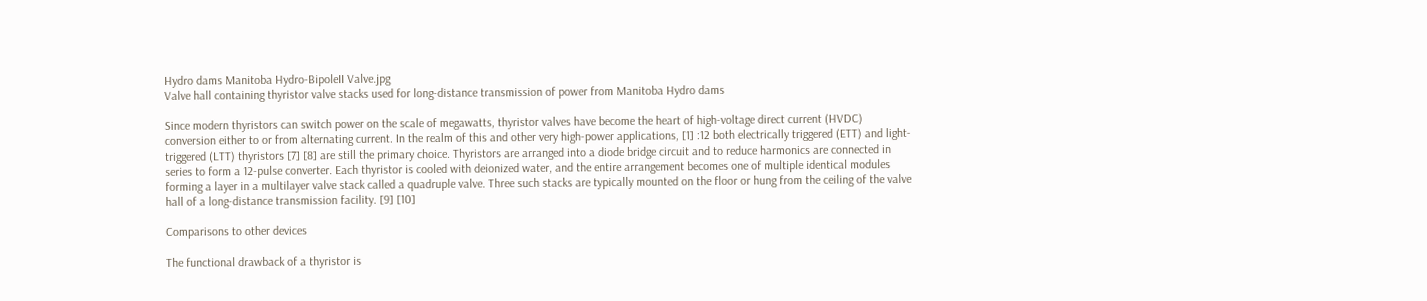Hydro dams Manitoba Hydro-BipoleII Valve.jpg
Valve hall containing thyristor valve stacks used for long-distance transmission of power from Manitoba Hydro dams

Since modern thyristors can switch power on the scale of megawatts, thyristor valves have become the heart of high-voltage direct current (HVDC) conversion either to or from alternating current. In the realm of this and other very high-power applications, [1] :12 both electrically triggered (ETT) and light-triggered (LTT) thyristors [7] [8] are still the primary choice. Thyristors are arranged into a diode bridge circuit and to reduce harmonics are connected in series to form a 12-pulse converter. Each thyristor is cooled with deionized water, and the entire arrangement becomes one of multiple identical modules forming a layer in a multilayer valve stack called a quadruple valve. Three such stacks are typically mounted on the floor or hung from the ceiling of the valve hall of a long-distance transmission facility. [9] [10]

Comparisons to other devices

The functional drawback of a thyristor is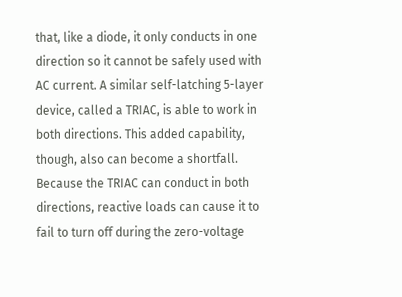that, like a diode, it only conducts in one direction so it cannot be safely used with AC current. A similar self-latching 5-layer device, called a TRIAC, is able to work in both directions. This added capability, though, also can become a shortfall. Because the TRIAC can conduct in both directions, reactive loads can cause it to fail to turn off during the zero-voltage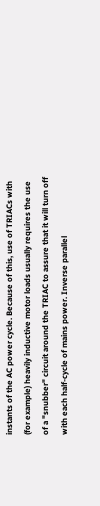instants of the AC power cycle. Because of this, use of TRIACs with (for example) heavily inductive motor loads usually requires the use of a "snubber" circuit around the TRIAC to assure that it will turn off with each half-cycle of mains power. Inverse parallel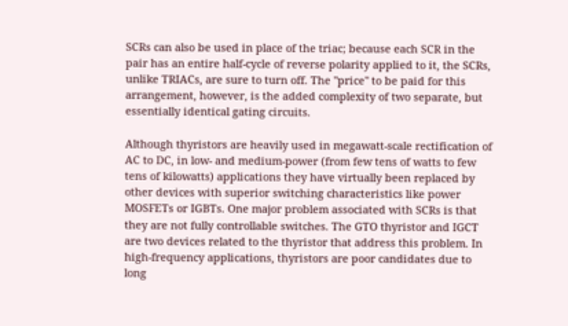SCRs can also be used in place of the triac; because each SCR in the pair has an entire half-cycle of reverse polarity applied to it, the SCRs, unlike TRIACs, are sure to turn off. The "price" to be paid for this arrangement, however, is the added complexity of two separate, but essentially identical gating circuits.

Although thyristors are heavily used in megawatt-scale rectification of AC to DC, in low- and medium-power (from few tens of watts to few tens of kilowatts) applications they have virtually been replaced by other devices with superior switching characteristics like power MOSFETs or IGBTs. One major problem associated with SCRs is that they are not fully controllable switches. The GTO thyristor and IGCT are two devices related to the thyristor that address this problem. In high-frequency applications, thyristors are poor candidates due to long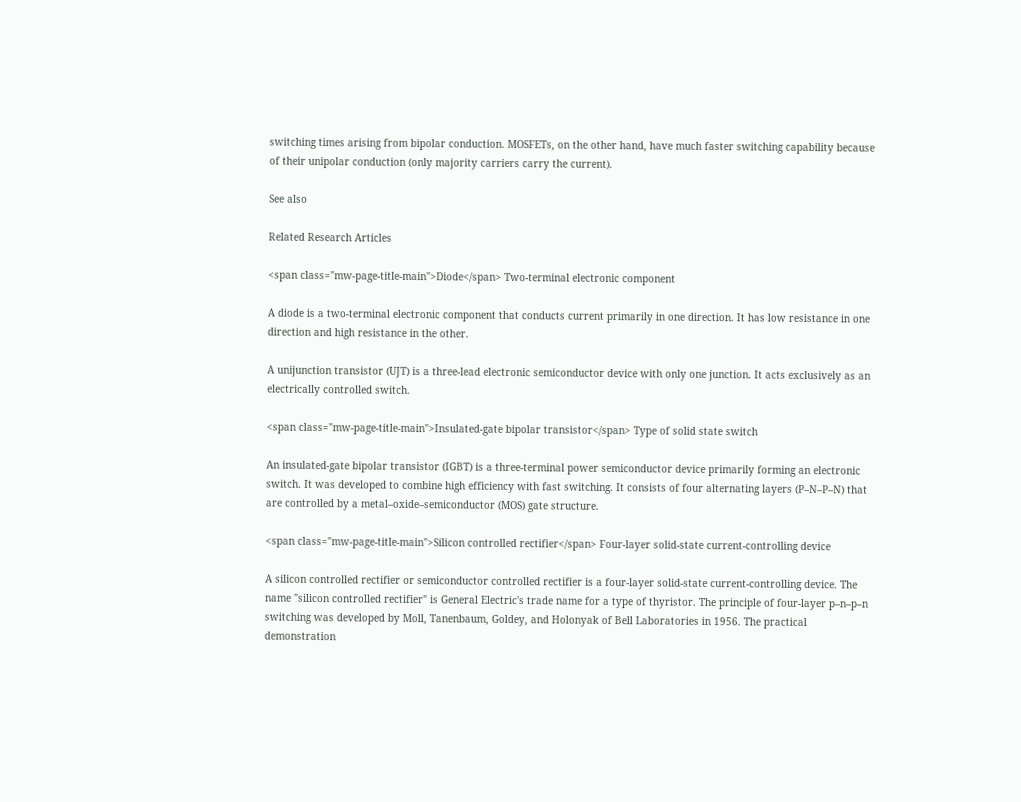switching times arising from bipolar conduction. MOSFETs, on the other hand, have much faster switching capability because of their unipolar conduction (only majority carriers carry the current).

See also

Related Research Articles

<span class="mw-page-title-main">Diode</span> Two-terminal electronic component

A diode is a two-terminal electronic component that conducts current primarily in one direction. It has low resistance in one direction and high resistance in the other.

A unijunction transistor (UJT) is a three-lead electronic semiconductor device with only one junction. It acts exclusively as an electrically controlled switch.

<span class="mw-page-title-main">Insulated-gate bipolar transistor</span> Type of solid state switch

An insulated-gate bipolar transistor (IGBT) is a three-terminal power semiconductor device primarily forming an electronic switch. It was developed to combine high efficiency with fast switching. It consists of four alternating layers (P–N–P–N) that are controlled by a metal–oxide–semiconductor (MOS) gate structure.

<span class="mw-page-title-main">Silicon controlled rectifier</span> Four-layer solid-state current-controlling device

A silicon controlled rectifier or semiconductor controlled rectifier is a four-layer solid-state current-controlling device. The name "silicon controlled rectifier" is General Electric's trade name for a type of thyristor. The principle of four-layer p–n–p–n switching was developed by Moll, Tanenbaum, Goldey, and Holonyak of Bell Laboratories in 1956. The practical demonstration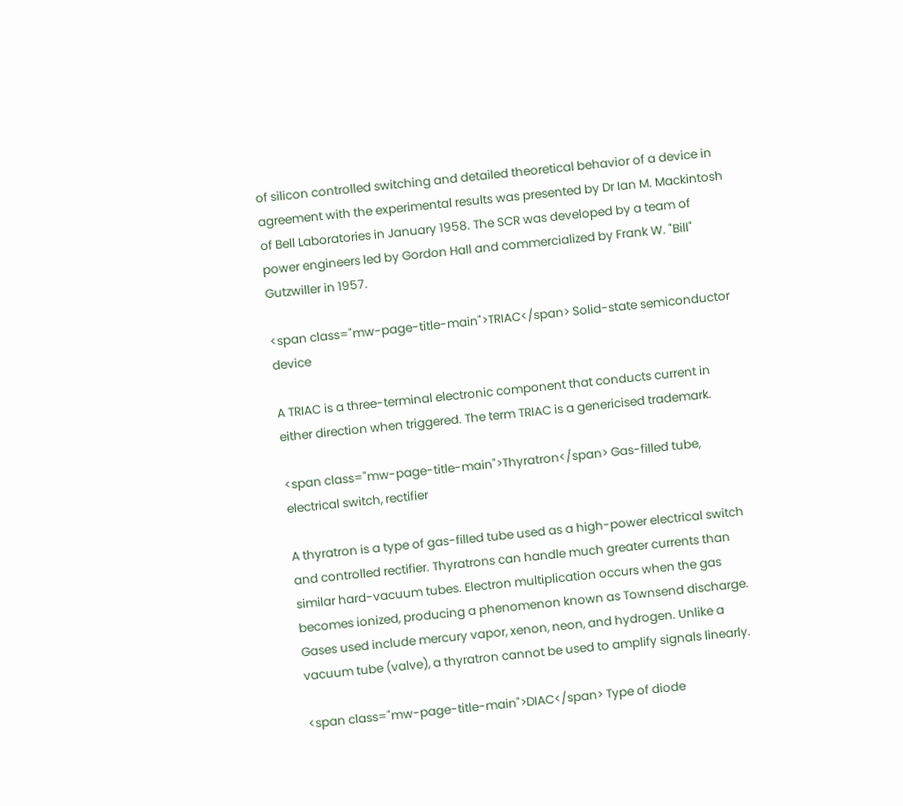of silicon controlled switching and detailed theoretical behavior of a device in agreement with the experimental results was presented by Dr Ian M. Mackintosh of Bell Laboratories in January 1958. The SCR was developed by a team of power engineers led by Gordon Hall and commercialized by Frank W. "Bill" Gutzwiller in 1957.

<span class="mw-page-title-main">TRIAC</span> Solid-state semiconductor device

A TRIAC is a three-terminal electronic component that conducts current in either direction when triggered. The term TRIAC is a genericised trademark.

<span class="mw-page-title-main">Thyratron</span> Gas-filled tube, electrical switch, rectifier

A thyratron is a type of gas-filled tube used as a high-power electrical switch and controlled rectifier. Thyratrons can handle much greater currents than similar hard-vacuum tubes. Electron multiplication occurs when the gas becomes ionized, producing a phenomenon known as Townsend discharge. Gases used include mercury vapor, xenon, neon, and hydrogen. Unlike a vacuum tube (valve), a thyratron cannot be used to amplify signals linearly.

<span class="mw-page-title-main">DIAC</span> Type of diode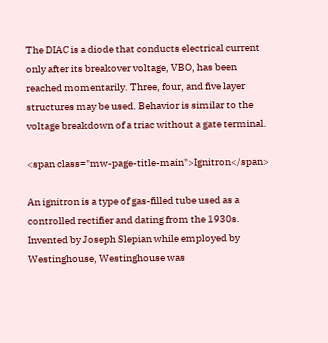The DIAC is a diode that conducts electrical current only after its breakover voltage, VBO, has been reached momentarily. Three, four, and five layer structures may be used. Behavior is similar to the voltage breakdown of a triac without a gate terminal.

<span class="mw-page-title-main">Ignitron</span>

An ignitron is a type of gas-filled tube used as a controlled rectifier and dating from the 1930s. Invented by Joseph Slepian while employed by Westinghouse, Westinghouse was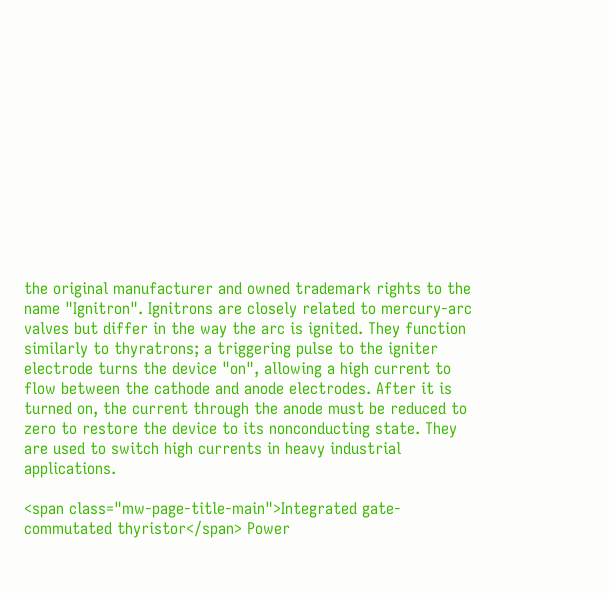the original manufacturer and owned trademark rights to the name "Ignitron". Ignitrons are closely related to mercury-arc valves but differ in the way the arc is ignited. They function similarly to thyratrons; a triggering pulse to the igniter electrode turns the device "on", allowing a high current to flow between the cathode and anode electrodes. After it is turned on, the current through the anode must be reduced to zero to restore the device to its nonconducting state. They are used to switch high currents in heavy industrial applications.

<span class="mw-page-title-main">Integrated gate-commutated thyristor</span> Power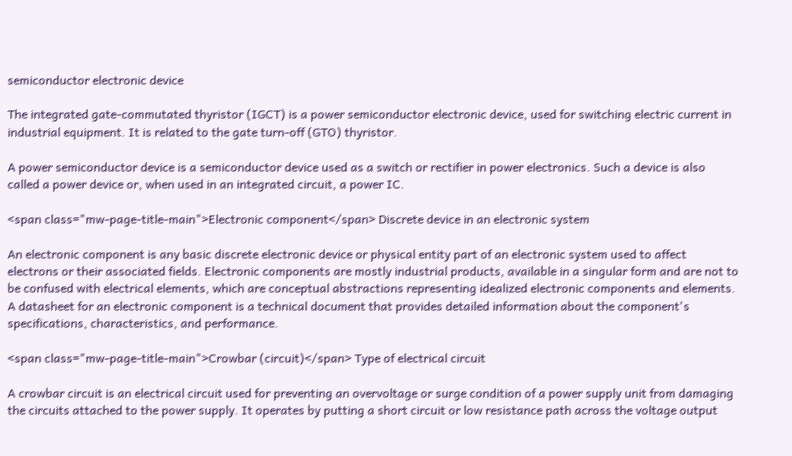semiconductor electronic device

The integrated gate-commutated thyristor (IGCT) is a power semiconductor electronic device, used for switching electric current in industrial equipment. It is related to the gate turn-off (GTO) thyristor.

A power semiconductor device is a semiconductor device used as a switch or rectifier in power electronics. Such a device is also called a power device or, when used in an integrated circuit, a power IC.

<span class="mw-page-title-main">Electronic component</span> Discrete device in an electronic system

An electronic component is any basic discrete electronic device or physical entity part of an electronic system used to affect electrons or their associated fields. Electronic components are mostly industrial products, available in a singular form and are not to be confused with electrical elements, which are conceptual abstractions representing idealized electronic components and elements. A datasheet for an electronic component is a technical document that provides detailed information about the component's specifications, characteristics, and performance.

<span class="mw-page-title-main">Crowbar (circuit)</span> Type of electrical circuit

A crowbar circuit is an electrical circuit used for preventing an overvoltage or surge condition of a power supply unit from damaging the circuits attached to the power supply. It operates by putting a short circuit or low resistance path across the voltage output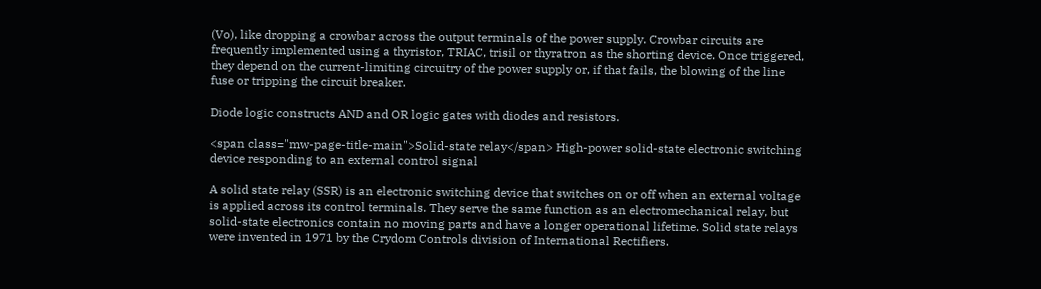(Vo), like dropping a crowbar across the output terminals of the power supply. Crowbar circuits are frequently implemented using a thyristor, TRIAC, trisil or thyratron as the shorting device. Once triggered, they depend on the current-limiting circuitry of the power supply or, if that fails, the blowing of the line fuse or tripping the circuit breaker.

Diode logic constructs AND and OR logic gates with diodes and resistors.

<span class="mw-page-title-main">Solid-state relay</span> High-power solid-state electronic switching device responding to an external control signal

A solid state relay (SSR) is an electronic switching device that switches on or off when an external voltage is applied across its control terminals. They serve the same function as an electromechanical relay, but solid-state electronics contain no moving parts and have a longer operational lifetime. Solid state relays were invented in 1971 by the Crydom Controls division of International Rectifiers.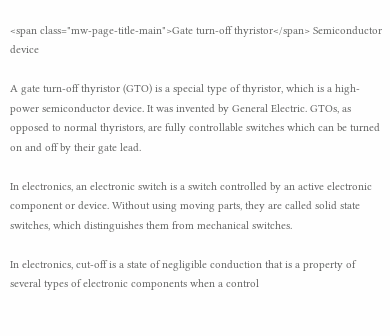<span class="mw-page-title-main">Gate turn-off thyristor</span> Semiconductor device

A gate turn-off thyristor (GTO) is a special type of thyristor, which is a high-power semiconductor device. It was invented by General Electric. GTOs, as opposed to normal thyristors, are fully controllable switches which can be turned on and off by their gate lead.

In electronics, an electronic switch is a switch controlled by an active electronic component or device. Without using moving parts, they are called solid state switches, which distinguishes them from mechanical switches.

In electronics, cut-off is a state of negligible conduction that is a property of several types of electronic components when a control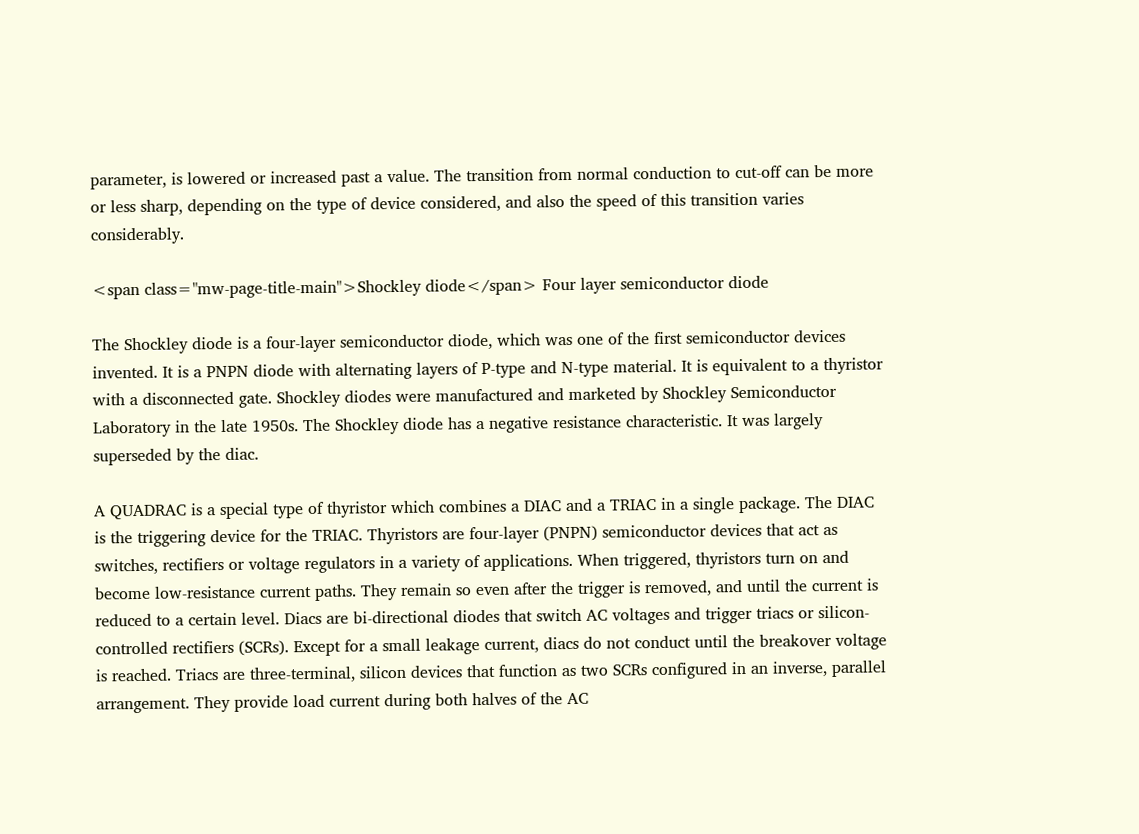parameter, is lowered or increased past a value. The transition from normal conduction to cut-off can be more or less sharp, depending on the type of device considered, and also the speed of this transition varies considerably.

<span class="mw-page-title-main">Shockley diode</span> Four layer semiconductor diode

The Shockley diode is a four-layer semiconductor diode, which was one of the first semiconductor devices invented. It is a PNPN diode with alternating layers of P-type and N-type material. It is equivalent to a thyristor with a disconnected gate. Shockley diodes were manufactured and marketed by Shockley Semiconductor Laboratory in the late 1950s. The Shockley diode has a negative resistance characteristic. It was largely superseded by the diac.

A QUADRAC is a special type of thyristor which combines a DIAC and a TRIAC in a single package. The DIAC is the triggering device for the TRIAC. Thyristors are four-layer (PNPN) semiconductor devices that act as switches, rectifiers or voltage regulators in a variety of applications. When triggered, thyristors turn on and become low-resistance current paths. They remain so even after the trigger is removed, and until the current is reduced to a certain level. Diacs are bi-directional diodes that switch AC voltages and trigger triacs or silicon-controlled rectifiers (SCRs). Except for a small leakage current, diacs do not conduct until the breakover voltage is reached. Triacs are three-terminal, silicon devices that function as two SCRs configured in an inverse, parallel arrangement. They provide load current during both halves of the AC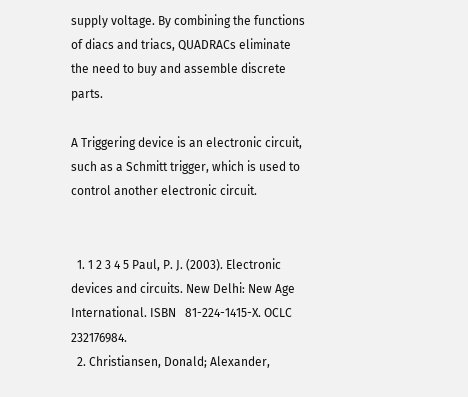supply voltage. By combining the functions of diacs and triacs, QUADRACs eliminate the need to buy and assemble discrete parts.

A Triggering device is an electronic circuit, such as a Schmitt trigger, which is used to control another electronic circuit.


  1. 1 2 3 4 5 Paul, P. J. (2003). Electronic devices and circuits. New Delhi: New Age International. ISBN   81-224-1415-X. OCLC   232176984.
  2. Christiansen, Donald; Alexander,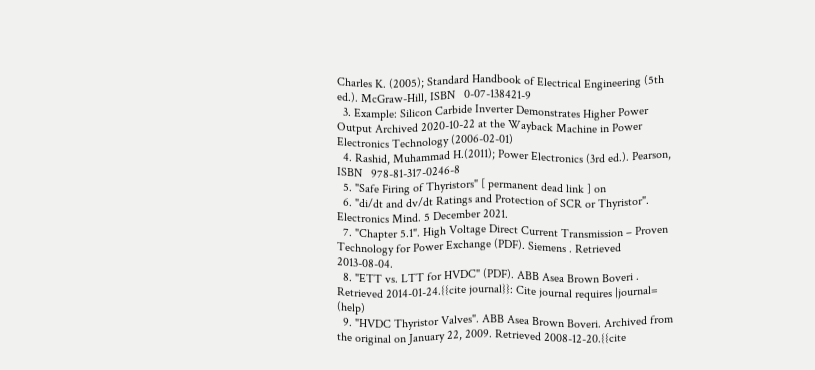Charles K. (2005); Standard Handbook of Electrical Engineering (5th ed.). McGraw-Hill, ISBN   0-07-138421-9
  3. Example: Silicon Carbide Inverter Demonstrates Higher Power Output Archived 2020-10-22 at the Wayback Machine in Power Electronics Technology (2006-02-01)
  4. Rashid, Muhammad H.(2011); Power Electronics (3rd ed.). Pearson, ISBN   978-81-317-0246-8
  5. "Safe Firing of Thyristors" [ permanent dead link ] on
  6. "di/dt and dv/dt Ratings and Protection of SCR or Thyristor". Electronics Mind. 5 December 2021.
  7. "Chapter 5.1". High Voltage Direct Current Transmission – Proven Technology for Power Exchange (PDF). Siemens . Retrieved 2013-08-04.
  8. "ETT vs. LTT for HVDC" (PDF). ABB Asea Brown Boveri . Retrieved 2014-01-24.{{cite journal}}: Cite journal requires |journal= (help)
  9. "HVDC Thyristor Valves". ABB Asea Brown Boveri. Archived from the original on January 22, 2009. Retrieved 2008-12-20.{{cite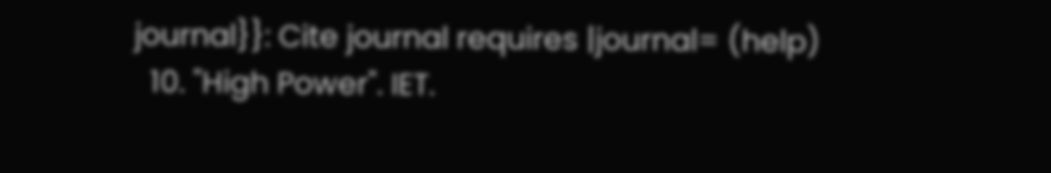journal}}: Cite journal requires |journal= (help)
  10. "High Power". IET.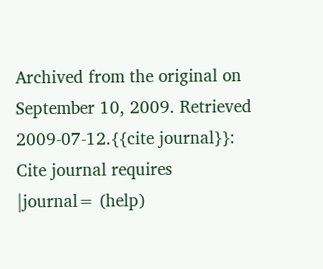Archived from the original on September 10, 2009. Retrieved 2009-07-12.{{cite journal}}: Cite journal requires |journal= (help)